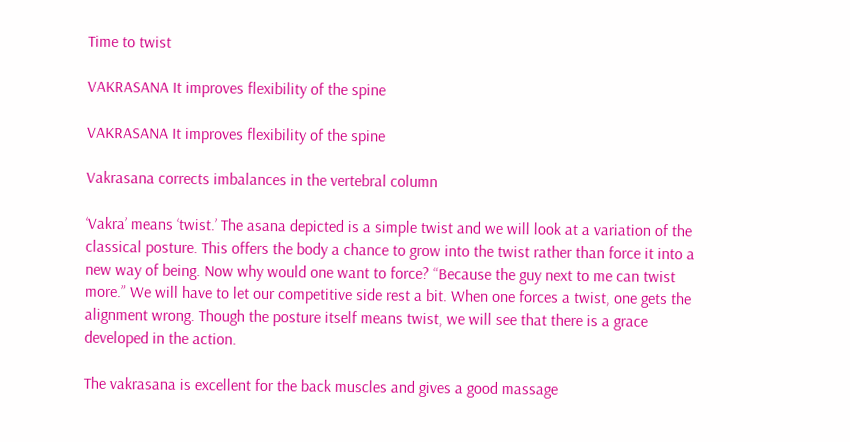Time to twist

VAKRASANA It improves flexibility of the spine

VAKRASANA It improves flexibility of the spine

Vakrasana corrects imbalances in the vertebral column

‘Vakra’ means ‘twist.’ The asana depicted is a simple twist and we will look at a variation of the classical posture. This offers the body a chance to grow into the twist rather than force it into a new way of being. Now why would one want to force? “Because the guy next to me can twist more.” We will have to let our competitive side rest a bit. When one forces a twist, one gets the alignment wrong. Though the posture itself means twist, we will see that there is a grace developed in the action.

The vakrasana is excellent for the back muscles and gives a good massage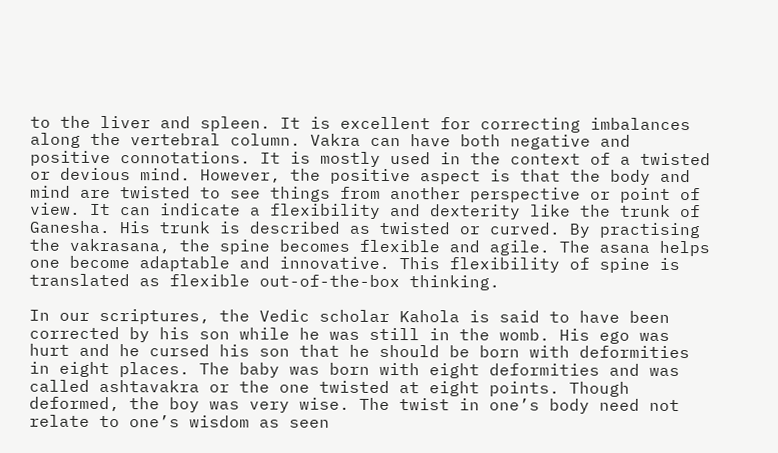to the liver and spleen. It is excellent for correcting imbalances along the vertebral column. Vakra can have both negative and positive connotations. It is mostly used in the context of a twisted or devious mind. However, the positive aspect is that the body and mind are twisted to see things from another perspective or point of view. It can indicate a flexibility and dexterity like the trunk of Ganesha. His trunk is described as twisted or curved. By practising the vakrasana, the spine becomes flexible and agile. The asana helps one become adaptable and innovative. This flexibility of spine is translated as flexible out-of-the-box thinking.

In our scriptures, the Vedic scholar Kahola is said to have been corrected by his son while he was still in the womb. His ego was hurt and he cursed his son that he should be born with deformities in eight places. The baby was born with eight deformities and was called ashtavakra or the one twisted at eight points. Though deformed, the boy was very wise. The twist in one’s body need not relate to one’s wisdom as seen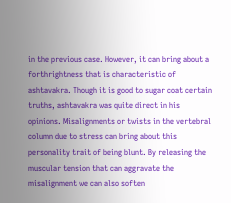in the previous case. However, it can bring about a forthrightness that is characteristic of ashtavakra. Though it is good to sugar coat certain truths, ashtavakra was quite direct in his opinions. Misalignments or twists in the vertebral column due to stress can bring about this personality trait of being blunt. By releasing the muscular tension that can aggravate the misalignment we can also soften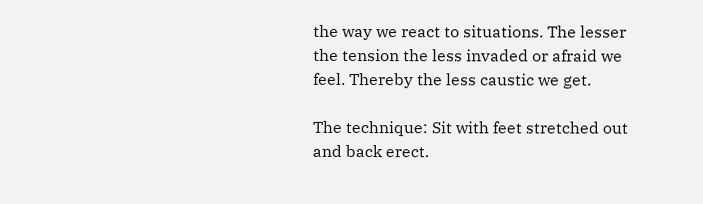the way we react to situations. The lesser the tension the less invaded or afraid we feel. Thereby the less caustic we get.

The technique: Sit with feet stretched out and back erect.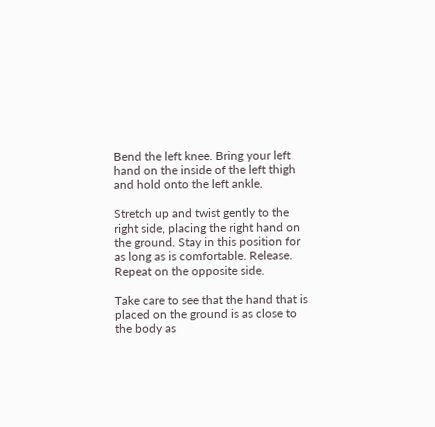Bend the left knee. Bring your left hand on the inside of the left thigh and hold onto the left ankle.

Stretch up and twist gently to the right side, placing the right hand on the ground. Stay in this position for as long as is comfortable. Release. Repeat on the opposite side.

Take care to see that the hand that is placed on the ground is as close to the body as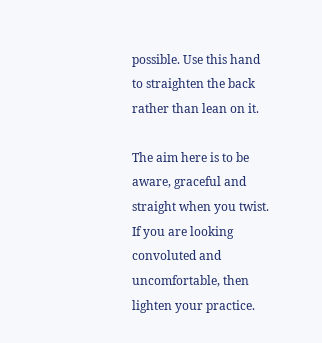possible. Use this hand to straighten the back rather than lean on it.

The aim here is to be aware, graceful and straight when you twist. If you are looking convoluted and uncomfortable, then lighten your practice.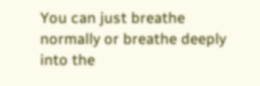You can just breathe normally or breathe deeply into the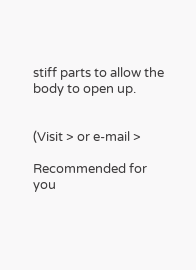stiff parts to allow the body to open up.


(Visit > or e-mail >

Recommended for you